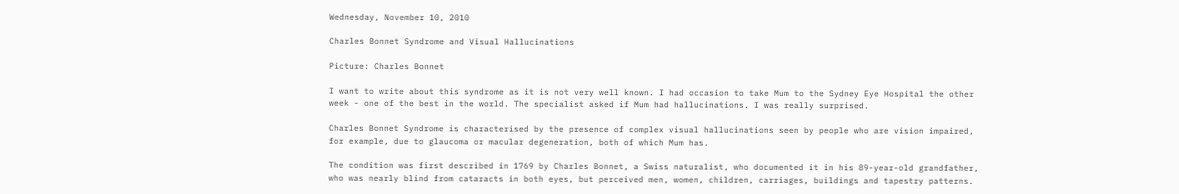Wednesday, November 10, 2010

Charles Bonnet Syndrome and Visual Hallucinations

Picture: Charles Bonnet

I want to write about this syndrome as it is not very well known. I had occasion to take Mum to the Sydney Eye Hospital the other week - one of the best in the world. The specialist asked if Mum had hallucinations. I was really surprised.

Charles Bonnet Syndrome is characterised by the presence of complex visual hallucinations seen by people who are vision impaired, for example, due to glaucoma or macular degeneration, both of which Mum has.

The condition was first described in 1769 by Charles Bonnet, a Swiss naturalist, who documented it in his 89-year-old grandfather, who was nearly blind from cataracts in both eyes, but perceived men, women, children, carriages, buildings and tapestry patterns.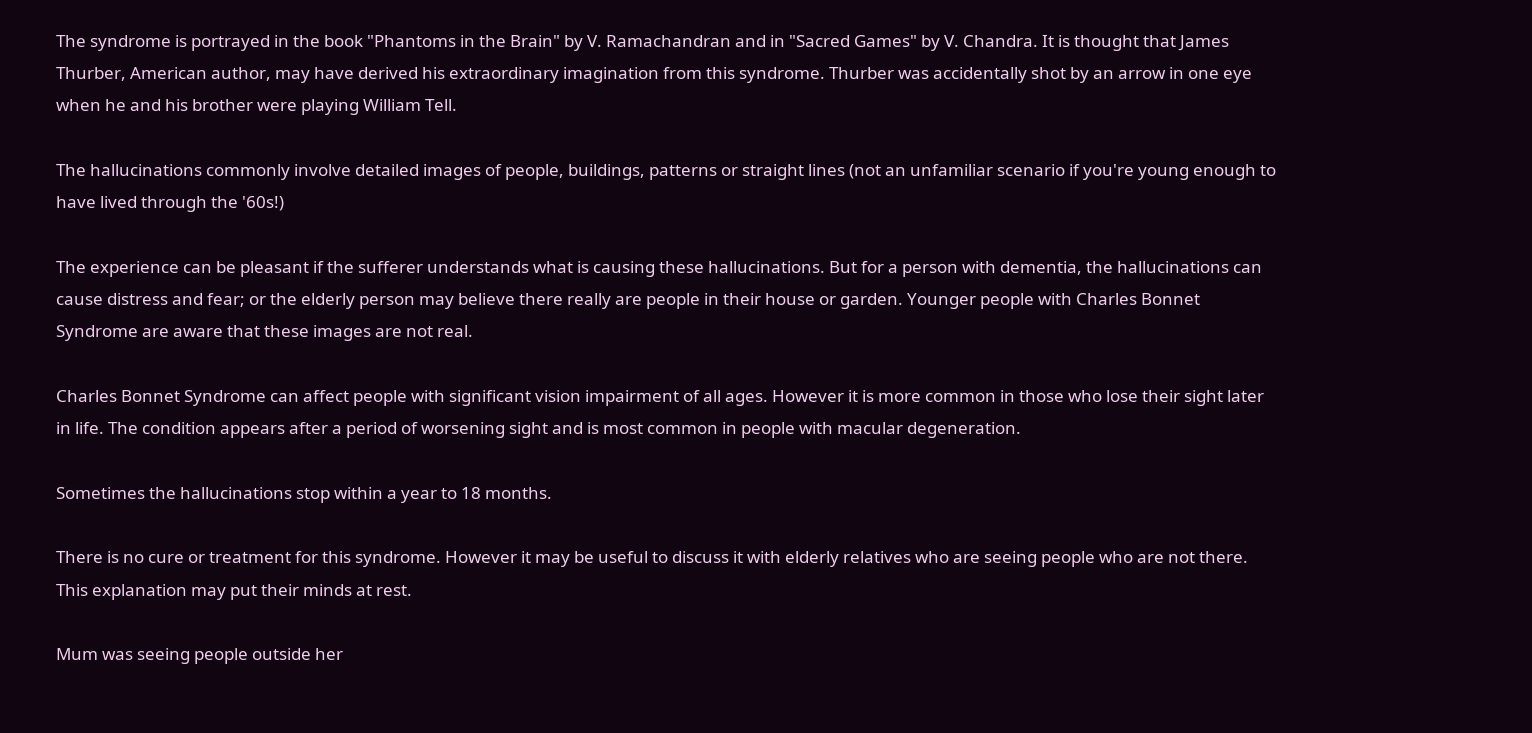The syndrome is portrayed in the book "Phantoms in the Brain" by V. Ramachandran and in "Sacred Games" by V. Chandra. It is thought that James Thurber, American author, may have derived his extraordinary imagination from this syndrome. Thurber was accidentally shot by an arrow in one eye when he and his brother were playing William Tell.

The hallucinations commonly involve detailed images of people, buildings, patterns or straight lines (not an unfamiliar scenario if you're young enough to have lived through the '60s!)

The experience can be pleasant if the sufferer understands what is causing these hallucinations. But for a person with dementia, the hallucinations can cause distress and fear; or the elderly person may believe there really are people in their house or garden. Younger people with Charles Bonnet Syndrome are aware that these images are not real.

Charles Bonnet Syndrome can affect people with significant vision impairment of all ages. However it is more common in those who lose their sight later in life. The condition appears after a period of worsening sight and is most common in people with macular degeneration.

Sometimes the hallucinations stop within a year to 18 months.

There is no cure or treatment for this syndrome. However it may be useful to discuss it with elderly relatives who are seeing people who are not there. This explanation may put their minds at rest.

Mum was seeing people outside her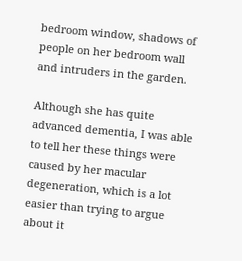bedroom window, shadows of people on her bedroom wall and intruders in the garden.

Although she has quite advanced dementia, I was able to tell her these things were caused by her macular degeneration, which is a lot easier than trying to argue about it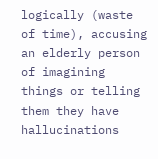logically (waste of time), accusing an elderly person of imagining things or telling them they have hallucinations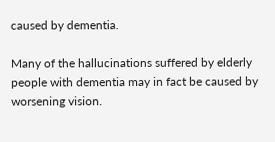caused by dementia.

Many of the hallucinations suffered by elderly people with dementia may in fact be caused by worsening vision.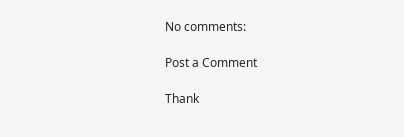No comments:

Post a Comment

Thank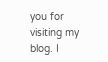you for visiting my blog. I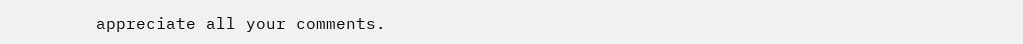appreciate all your comments.